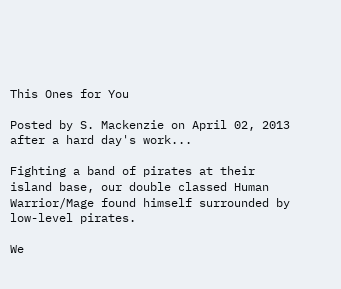This Ones for You

Posted by S. Mackenzie on April 02, 2013
after a hard day's work...

Fighting a band of pirates at their island base, our double classed Human Warrior/Mage found himself surrounded by low-level pirates.

We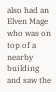also had an Elven Mage who was on top of a nearby building and saw the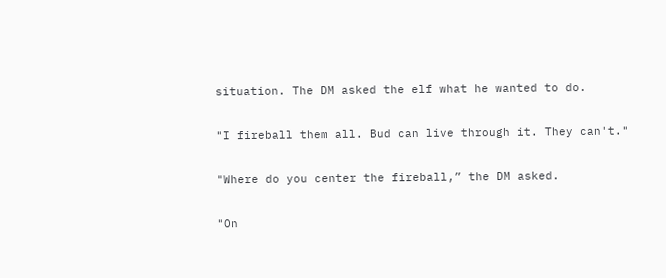situation. The DM asked the elf what he wanted to do.

"I fireball them all. Bud can live through it. They can't."

"Where do you center the fireball,” the DM asked.

"On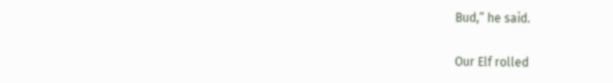Bud,” he said.

Our Elf rolled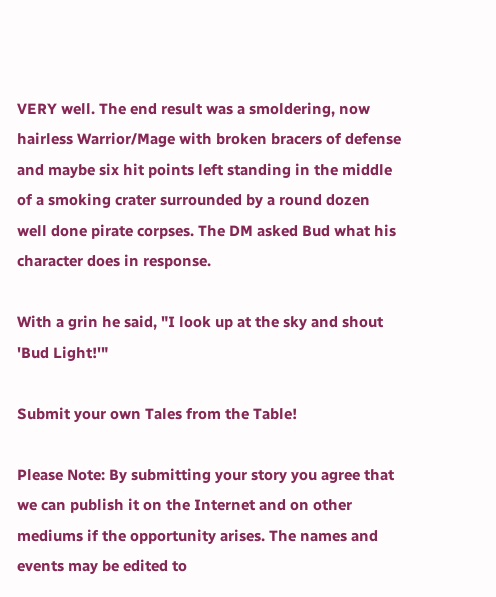VERY well. The end result was a smoldering, now hairless Warrior/Mage with broken bracers of defense and maybe six hit points left standing in the middle of a smoking crater surrounded by a round dozen well done pirate corpses. The DM asked Bud what his character does in response.

With a grin he said, "I look up at the sky and shout 'Bud Light!'"

Submit your own Tales from the Table!

Please Note: By submitting your story you agree that we can publish it on the Internet and on other mediums if the opportunity arises. The names and events may be edited to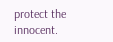protect the innocent.